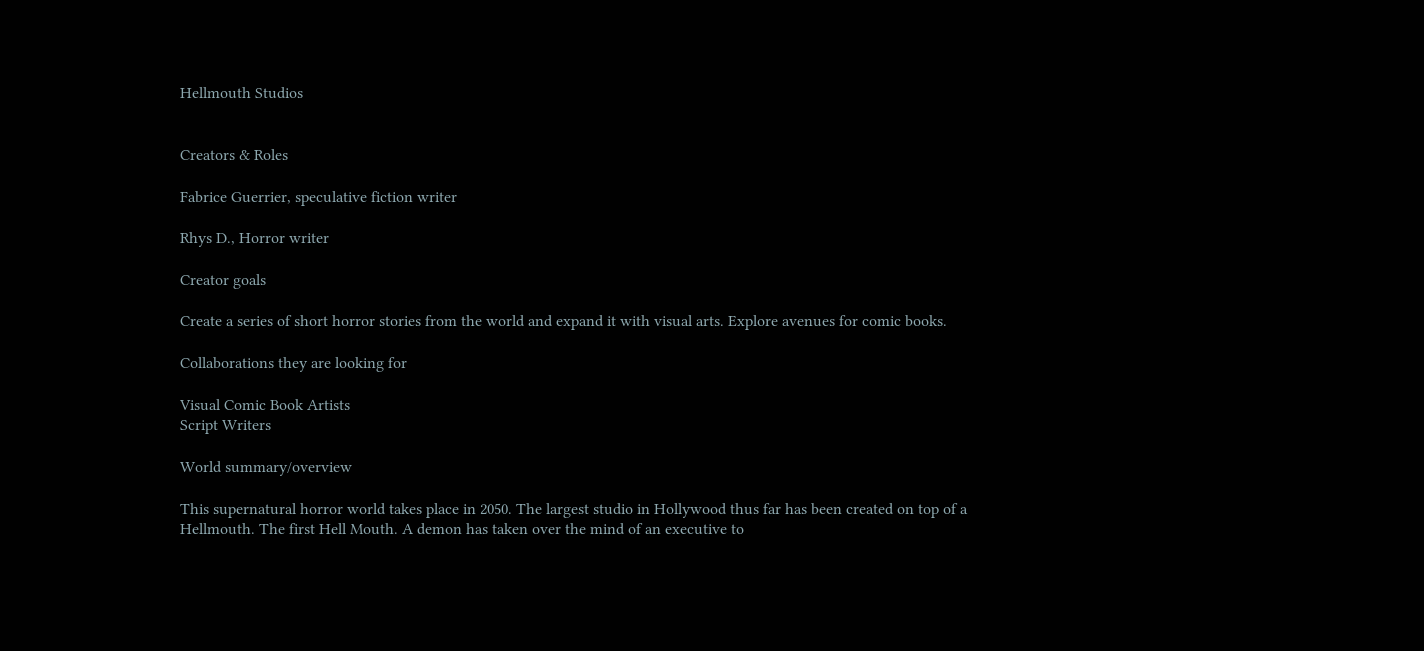Hellmouth Studios


Creators & Roles

Fabrice Guerrier, speculative fiction writer

Rhys D., Horror writer

Creator goals

Create a series of short horror stories from the world and expand it with visual arts. Explore avenues for comic books.

Collaborations they are looking for

Visual Comic Book Artists
Script Writers

World summary/overview

This supernatural horror world takes place in 2050. The largest studio in Hollywood thus far has been created on top of a Hellmouth. The first Hell Mouth. A demon has taken over the mind of an executive to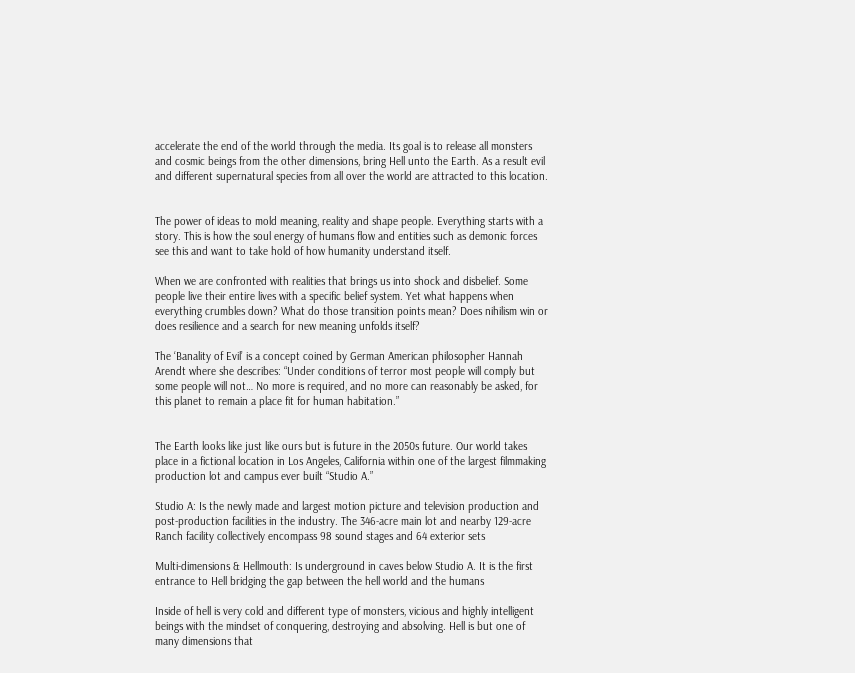accelerate the end of the world through the media. Its goal is to release all monsters and cosmic beings from the other dimensions, bring Hell unto the Earth. As a result evil and different supernatural species from all over the world are attracted to this location.


The power of ideas to mold meaning, reality and shape people. Everything starts with a story. This is how the soul energy of humans flow and entities such as demonic forces see this and want to take hold of how humanity understand itself.

When we are confronted with realities that brings us into shock and disbelief. Some people live their entire lives with a specific belief system. Yet what happens when everything crumbles down? What do those transition points mean? Does nihilism win or does resilience and a search for new meaning unfolds itself?

The ‘Banality of Evil’ is a concept coined by German American philosopher Hannah Arendt where she describes: “Under conditions of terror most people will comply but some people will not… No more is required, and no more can reasonably be asked, for this planet to remain a place fit for human habitation.”


The Earth looks like just like ours but is future in the 2050s future. Our world takes place in a fictional location in Los Angeles, California within one of the largest filmmaking production lot and campus ever built “Studio A.”

Studio A: Is the newly made and largest motion picture and television production and post-production facilities in the industry. The 346-acre main lot and nearby 129-acre Ranch facility collectively encompass 98 sound stages and 64 exterior sets

Multi-dimensions & Hellmouth: Is underground in caves below Studio A. It is the first entrance to Hell bridging the gap between the hell world and the humans

Inside of hell is very cold and different type of monsters, vicious and highly intelligent beings with the mindset of conquering, destroying and absolving. Hell is but one of many dimensions that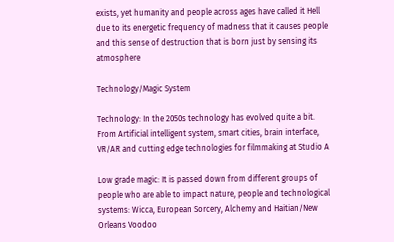exists, yet humanity and people across ages have called it Hell due to its energetic frequency of madness that it causes people and this sense of destruction that is born just by sensing its atmosphere

Technology/Magic System

Technology: In the 2050s technology has evolved quite a bit. From Artificial intelligent system, smart cities, brain interface, VR/AR and cutting edge technologies for filmmaking at Studio A

Low grade magic: It is passed down from different groups of people who are able to impact nature, people and technological systems: Wicca, European Sorcery, Alchemy and Haitian/New Orleans Voodoo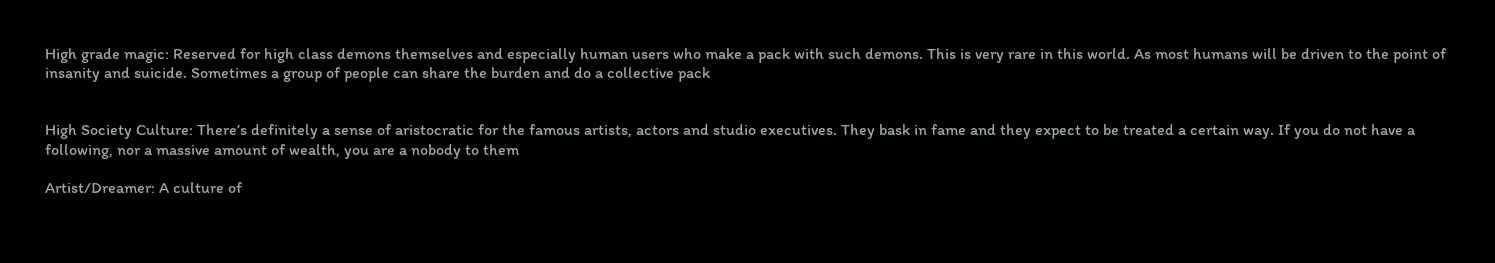High grade magic: Reserved for high class demons themselves and especially human users who make a pack with such demons. This is very rare in this world. As most humans will be driven to the point of insanity and suicide. Sometimes a group of people can share the burden and do a collective pack


High Society Culture: There’s definitely a sense of aristocratic for the famous artists, actors and studio executives. They bask in fame and they expect to be treated a certain way. If you do not have a following, nor a massive amount of wealth, you are a nobody to them

Artist/Dreamer: A culture of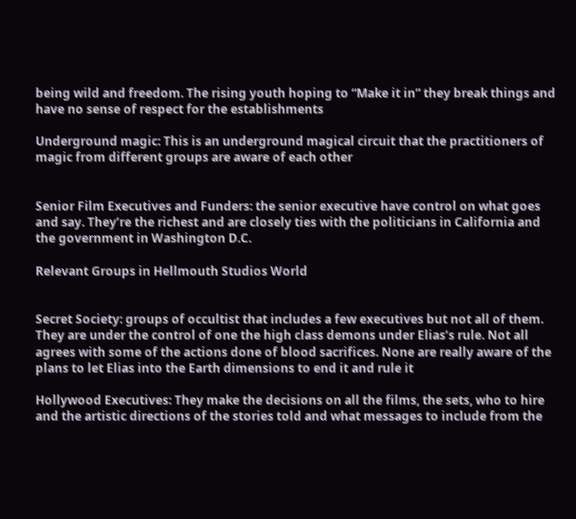being wild and freedom. The rising youth hoping to “Make it in” they break things and have no sense of respect for the establishments

Underground magic: This is an underground magical circuit that the practitioners of magic from different groups are aware of each other


Senior Film Executives and Funders: the senior executive have control on what goes and say. They’re the richest and are closely ties with the politicians in California and the government in Washington D.C.

Relevant Groups in Hellmouth Studios World


Secret Society: groups of occultist that includes a few executives but not all of them. They are under the control of one the high class demons under Elias’s rule. Not all agrees with some of the actions done of blood sacrifices. None are really aware of the plans to let Elias into the Earth dimensions to end it and rule it

Hollywood Executives: They make the decisions on all the films, the sets, who to hire and the artistic directions of the stories told and what messages to include from the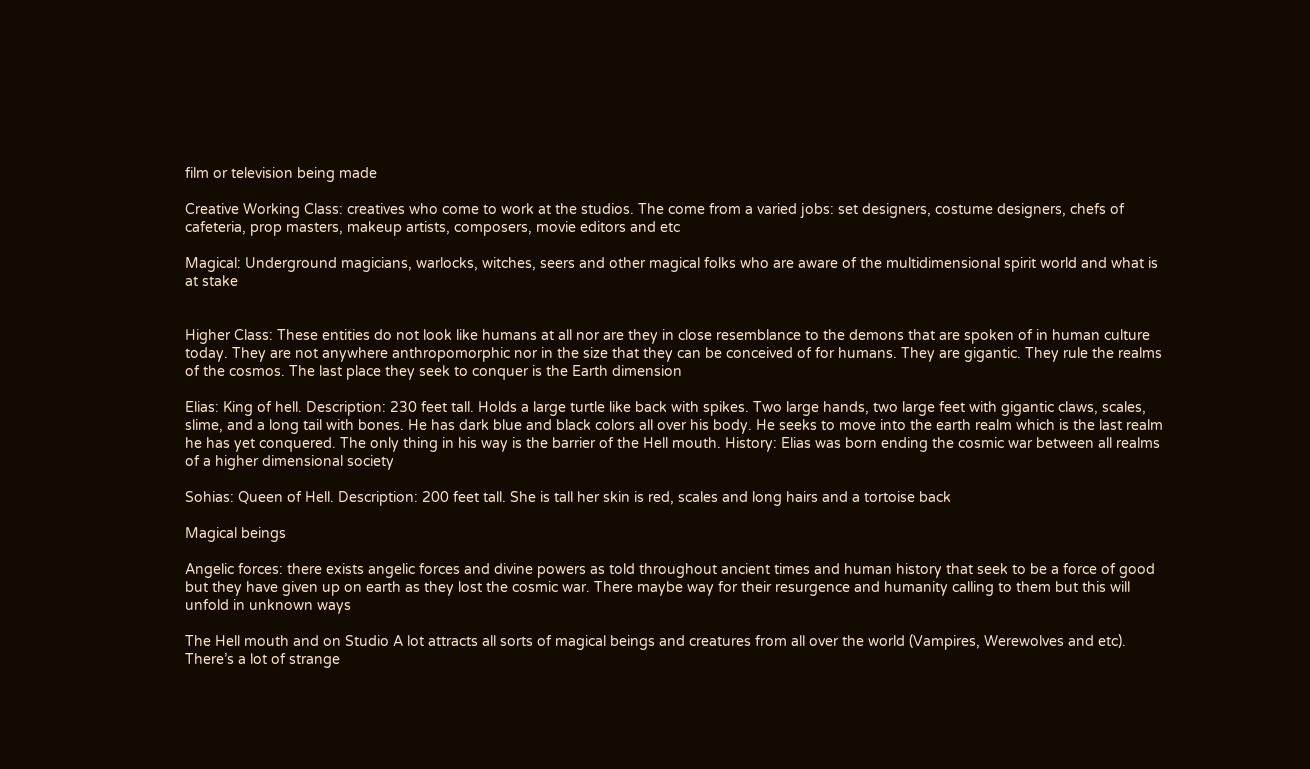film or television being made

Creative Working Class: creatives who come to work at the studios. The come from a varied jobs: set designers, costume designers, chefs of cafeteria, prop masters, makeup artists, composers, movie editors and etc

Magical: Underground magicians, warlocks, witches, seers and other magical folks who are aware of the multidimensional spirit world and what is at stake


Higher Class: These entities do not look like humans at all nor are they in close resemblance to the demons that are spoken of in human culture today. They are not anywhere anthropomorphic nor in the size that they can be conceived of for humans. They are gigantic. They rule the realms of the cosmos. The last place they seek to conquer is the Earth dimension

Elias: King of hell. Description: 230 feet tall. Holds a large turtle like back with spikes. Two large hands, two large feet with gigantic claws, scales, slime, and a long tail with bones. He has dark blue and black colors all over his body. He seeks to move into the earth realm which is the last realm he has yet conquered. The only thing in his way is the barrier of the Hell mouth. History: Elias was born ending the cosmic war between all realms of a higher dimensional society

Sohias: Queen of Hell. Description: 200 feet tall. She is tall her skin is red, scales and long hairs and a tortoise back

Magical beings

Angelic forces: there exists angelic forces and divine powers as told throughout ancient times and human history that seek to be a force of good but they have given up on earth as they lost the cosmic war. There maybe way for their resurgence and humanity calling to them but this will unfold in unknown ways

The Hell mouth and on Studio A lot attracts all sorts of magical beings and creatures from all over the world (Vampires, Werewolves and etc). There’s a lot of strange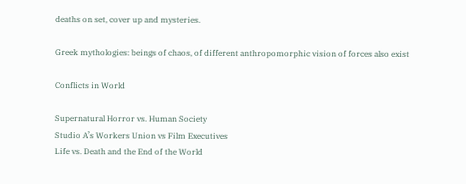deaths on set, cover up and mysteries.

Greek mythologies: beings of chaos, of different anthropomorphic vision of forces also exist

Conflicts in World

Supernatural Horror vs. Human Society
Studio A’s Workers Union vs Film Executives
Life vs. Death and the End of the World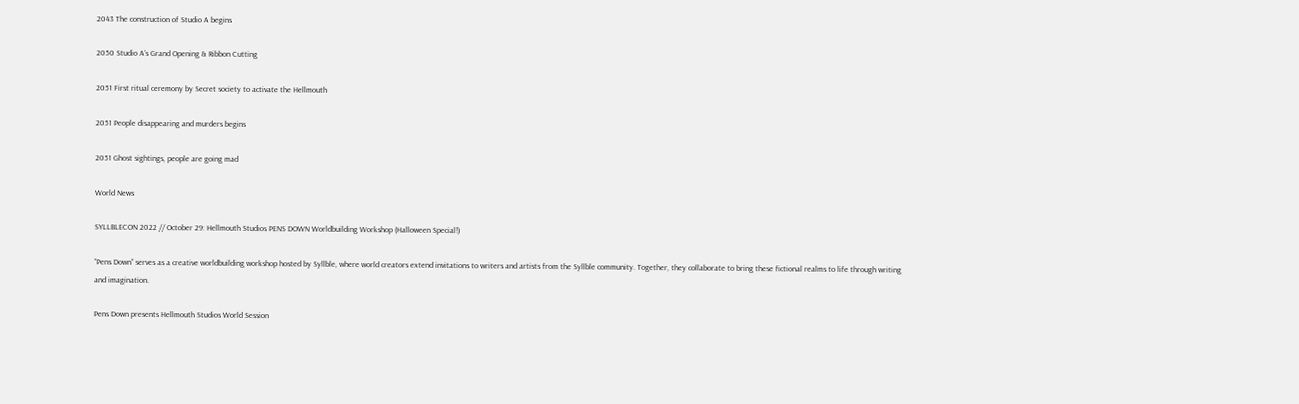2043 The construction of Studio A begins

2050 Studio A’s Grand Opening & Ribbon Cutting

2051 First ritual ceremony by Secret society to activate the Hellmouth

2051 People disappearing and murders begins

2051 Ghost sightings, people are going mad

World News

SYLLBLECON 2022 // October 29: Hellmouth Studios PENS DOWN Worldbuilding Workshop (Halloween Special!)

“Pens Down” serves as a creative worldbuilding workshop hosted by Syllble, where world creators extend invitations to writers and artists from the Syllble community. Together, they collaborate to bring these fictional realms to life through writing and imagination.

Pens Down presents Hellmouth Studios World Session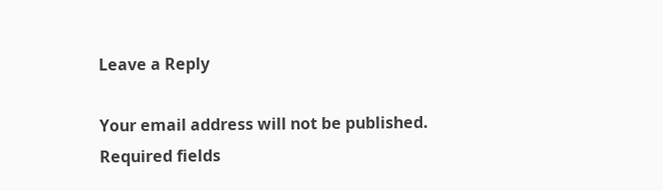Leave a Reply

Your email address will not be published. Required fields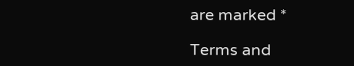are marked *

Terms and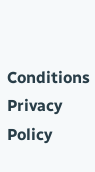Conditions Privacy Policy